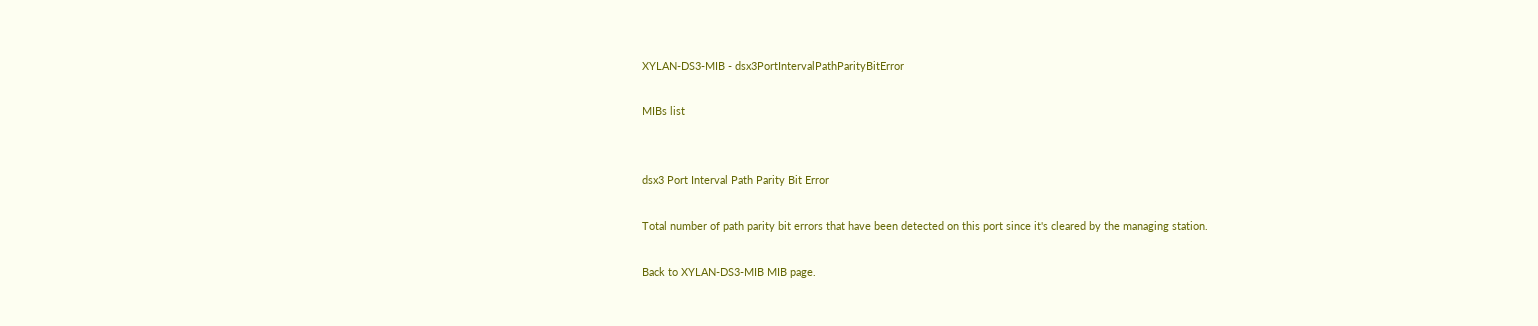XYLAN-DS3-MIB - dsx3PortIntervalPathParityBitError

MIBs list


dsx3 Port Interval Path Parity Bit Error

Total number of path parity bit errors that have been detected on this port since it's cleared by the managing station.

Back to XYLAN-DS3-MIB MIB page.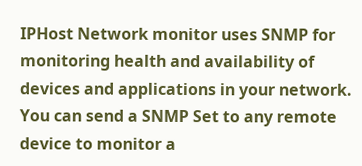IPHost Network monitor uses SNMP for monitoring health and availability of devices and applications in your network. You can send a SNMP Set to any remote device to monitor a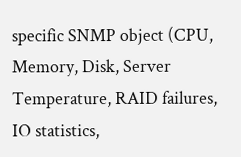specific SNMP object (CPU, Memory, Disk, Server Temperature, RAID failures, IO statistics,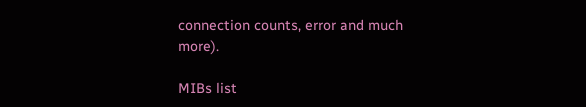connection counts, error and much more).

MIBs list